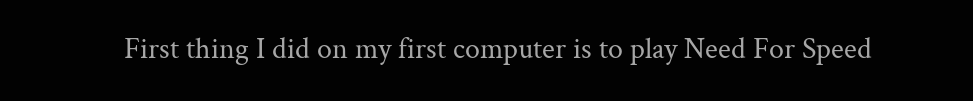First thing I did on my first computer is to play Need For Speed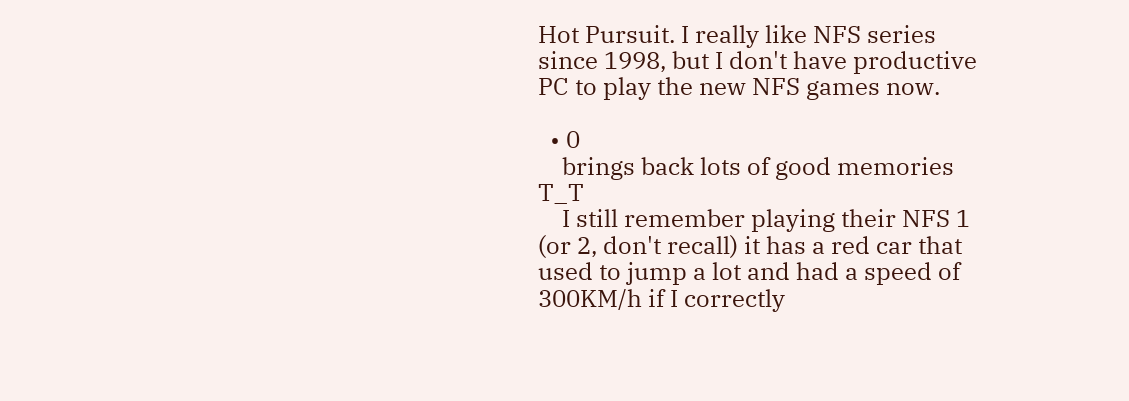Hot Pursuit. I really like NFS series since 1998, but I don't have productive PC to play the new NFS games now.

  • 0
    brings back lots of good memories T_T
    I still remember playing their NFS 1 (or 2, don't recall) it has a red car that used to jump a lot and had a speed of 300KM/h if I correctly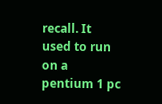recall. It used to run on a pentium 1 pc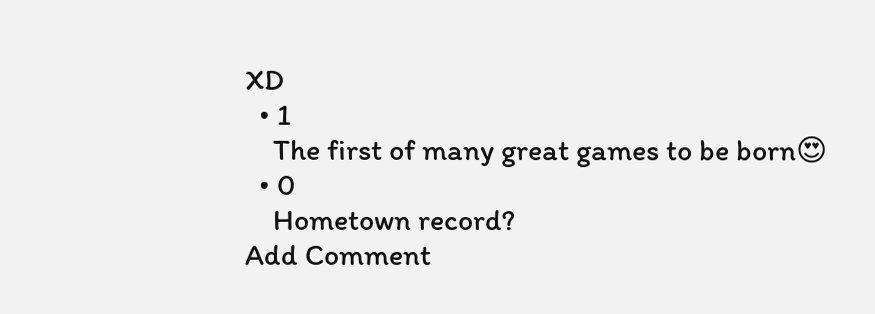XD
  • 1
    The first of many great games to be born😍
  • 0
    Hometown record?
Add Comment